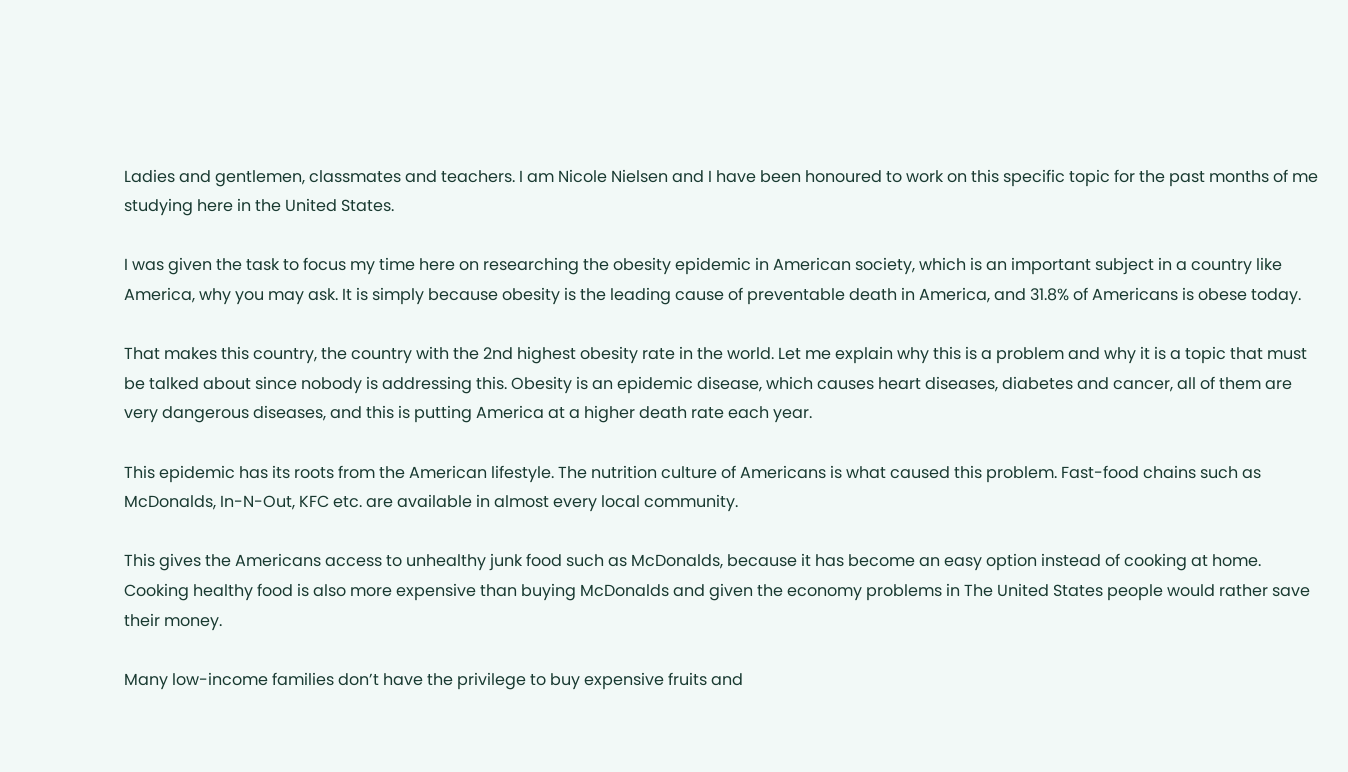Ladies and gentlemen, classmates and teachers. I am Nicole Nielsen and I have been honoured to work on this specific topic for the past months of me studying here in the United States.

I was given the task to focus my time here on researching the obesity epidemic in American society, which is an important subject in a country like America, why you may ask. It is simply because obesity is the leading cause of preventable death in America, and 31.8% of Americans is obese today.

That makes this country, the country with the 2nd highest obesity rate in the world. Let me explain why this is a problem and why it is a topic that must be talked about since nobody is addressing this. Obesity is an epidemic disease, which causes heart diseases, diabetes and cancer, all of them are very dangerous diseases, and this is putting America at a higher death rate each year.

This epidemic has its roots from the American lifestyle. The nutrition culture of Americans is what caused this problem. Fast-food chains such as McDonalds, In-N-Out, KFC etc. are available in almost every local community.

This gives the Americans access to unhealthy junk food such as McDonalds, because it has become an easy option instead of cooking at home. Cooking healthy food is also more expensive than buying McDonalds and given the economy problems in The United States people would rather save their money.

Many low-income families don’t have the privilege to buy expensive fruits and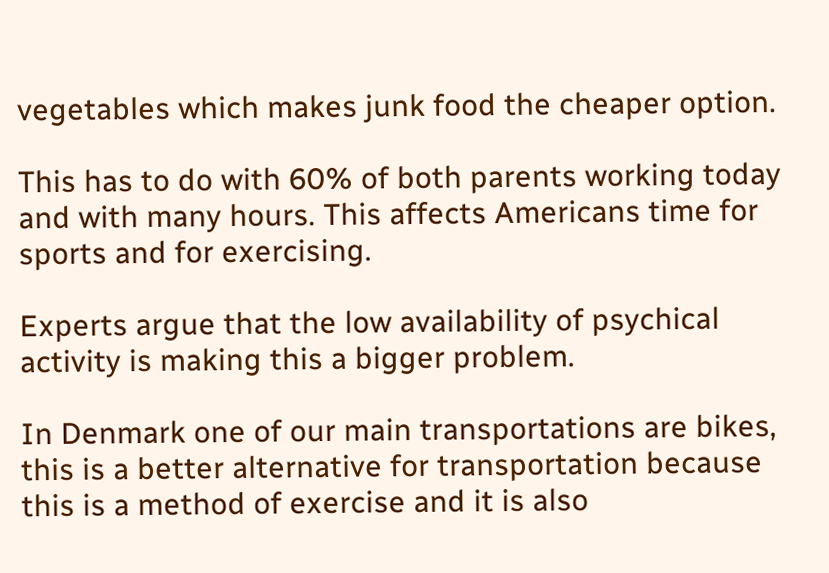vegetables which makes junk food the cheaper option.

This has to do with 60% of both parents working today and with many hours. This affects Americans time for sports and for exercising.

Experts argue that the low availability of psychical activity is making this a bigger problem.

In Denmark one of our main transportations are bikes, this is a better alternative for transportation because this is a method of exercise and it is also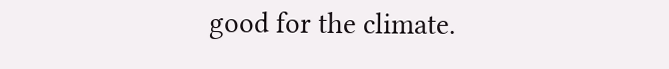good for the climate.